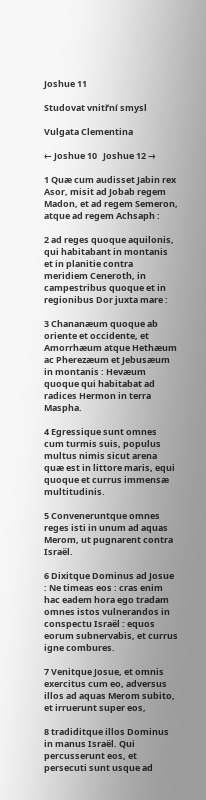Joshue 11

Studovat vnitřní smysl

Vulgata Clementina

← Joshue 10   Joshue 12 →

1 Quæ cum audisset Jabin rex Asor, misit ad Jobab regem Madon, et ad regem Semeron, atque ad regem Achsaph :

2 ad reges quoque aquilonis, qui habitabant in montanis et in planitie contra meridiem Ceneroth, in campestribus quoque et in regionibus Dor juxta mare :

3 Chananæum quoque ab oriente et occidente, et Amorrhæum atque Hethæum ac Pherezæum et Jebusæum in montanis : Hevæum quoque qui habitabat ad radices Hermon in terra Maspha.

4 Egressique sunt omnes cum turmis suis, populus multus nimis sicut arena quæ est in littore maris, equi quoque et currus immensæ multitudinis.

5 Conveneruntque omnes reges isti in unum ad aquas Merom, ut pugnarent contra Israël.

6 Dixitque Dominus ad Josue : Ne timeas eos : cras enim hac eadem hora ego tradam omnes istos vulnerandos in conspectu Israël : equos eorum subnervabis, et currus igne combures.

7 Venitque Josue, et omnis exercitus cum eo, adversus illos ad aquas Merom subito, et irruerunt super eos,

8 tradiditque illos Dominus in manus Israël. Qui percusserunt eos, et persecuti sunt usque ad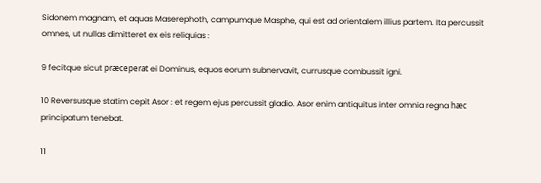Sidonem magnam, et aquas Maserephoth, campumque Masphe, qui est ad orientalem illius partem. Ita percussit omnes, ut nullas dimitteret ex eis reliquias :

9 fecitque sicut præceperat ei Dominus, equos eorum subnervavit, currusque combussit igni.

10 Reversusque statim cepit Asor : et regem ejus percussit gladio. Asor enim antiquitus inter omnia regna hæc principatum tenebat.

11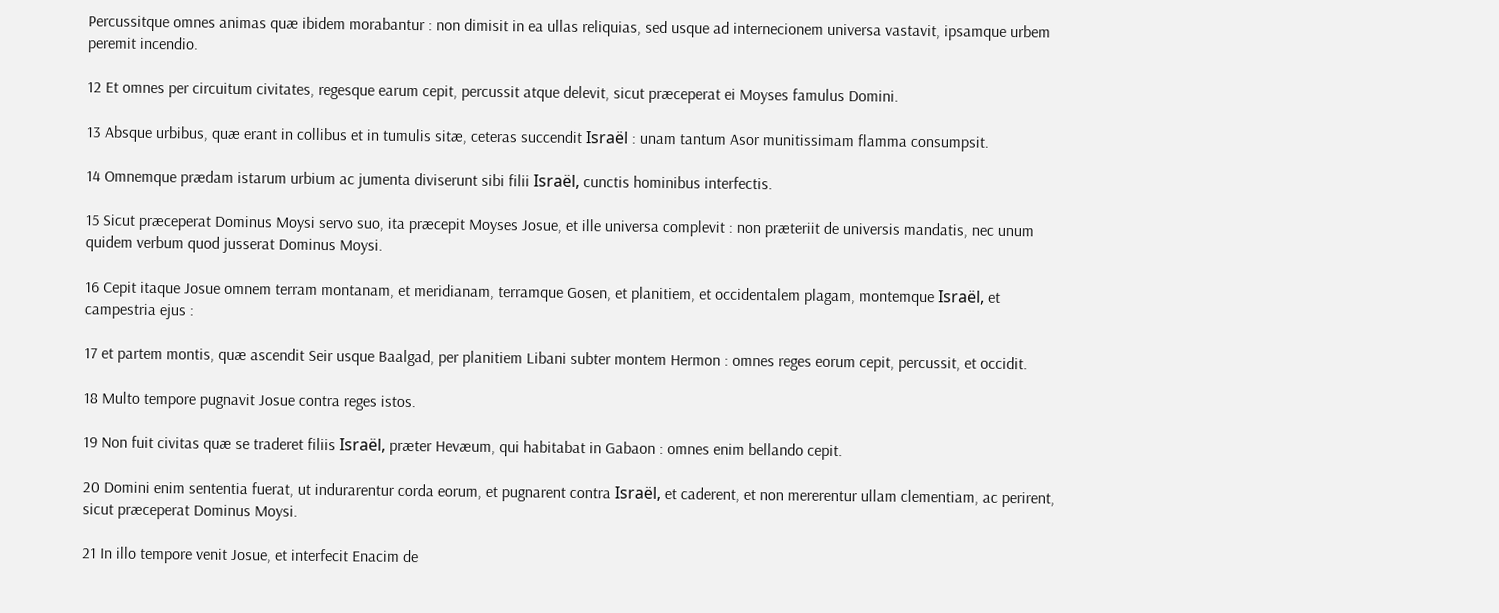Percussitque omnes animas quæ ibidem morabantur : non dimisit in ea ullas reliquias, sed usque ad internecionem universa vastavit, ipsamque urbem peremit incendio.

12 Et omnes per circuitum civitates, regesque earum cepit, percussit atque delevit, sicut præceperat ei Moyses famulus Domini.

13 Absque urbibus, quæ erant in collibus et in tumulis sitæ, ceteras succendit Israël : unam tantum Asor munitissimam flamma consumpsit.

14 Omnemque prædam istarum urbium ac jumenta diviserunt sibi filii Israël, cunctis hominibus interfectis.

15 Sicut præceperat Dominus Moysi servo suo, ita præcepit Moyses Josue, et ille universa complevit : non præteriit de universis mandatis, nec unum quidem verbum quod jusserat Dominus Moysi.

16 Cepit itaque Josue omnem terram montanam, et meridianam, terramque Gosen, et planitiem, et occidentalem plagam, montemque Israël, et campestria ejus :

17 et partem montis, quæ ascendit Seir usque Baalgad, per planitiem Libani subter montem Hermon : omnes reges eorum cepit, percussit, et occidit.

18 Multo tempore pugnavit Josue contra reges istos.

19 Non fuit civitas quæ se traderet filiis Israël, præter Hevæum, qui habitabat in Gabaon : omnes enim bellando cepit.

20 Domini enim sententia fuerat, ut indurarentur corda eorum, et pugnarent contra Israël, et caderent, et non mererentur ullam clementiam, ac perirent, sicut præceperat Dominus Moysi.

21 In illo tempore venit Josue, et interfecit Enacim de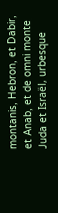montanis, Hebron, et Dabir, et Anab, et de omni monte Juda et Israël, urbesque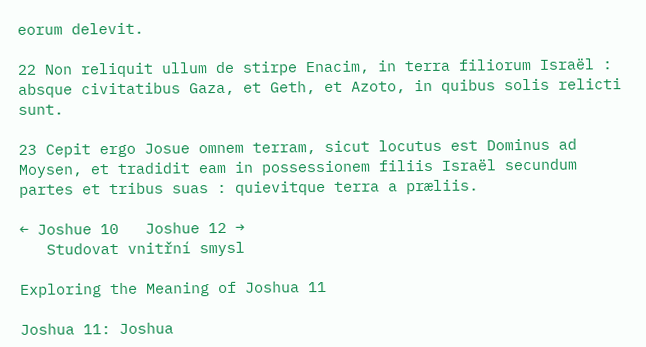eorum delevit.

22 Non reliquit ullum de stirpe Enacim, in terra filiorum Israël : absque civitatibus Gaza, et Geth, et Azoto, in quibus solis relicti sunt.

23 Cepit ergo Josue omnem terram, sicut locutus est Dominus ad Moysen, et tradidit eam in possessionem filiis Israël secundum partes et tribus suas : quievitque terra a præliis.

← Joshue 10   Joshue 12 →
   Studovat vnitřní smysl

Exploring the Meaning of Joshua 11

Joshua 11: Joshua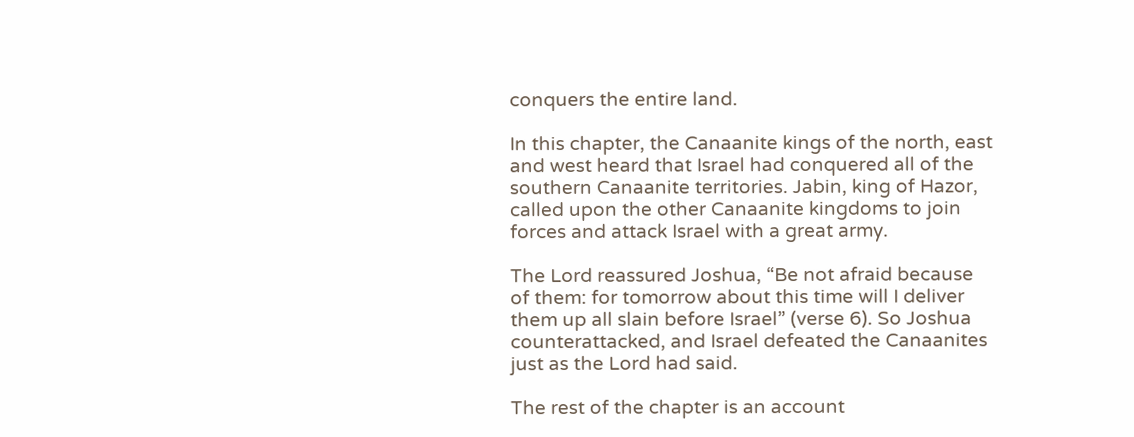conquers the entire land.

In this chapter, the Canaanite kings of the north, east and west heard that Israel had conquered all of the southern Canaanite territories. Jabin, king of Hazor, called upon the other Canaanite kingdoms to join forces and attack Israel with a great army.

The Lord reassured Joshua, “Be not afraid because of them: for tomorrow about this time will I deliver them up all slain before Israel” (verse 6). So Joshua counterattacked, and Israel defeated the Canaanites just as the Lord had said.

The rest of the chapter is an account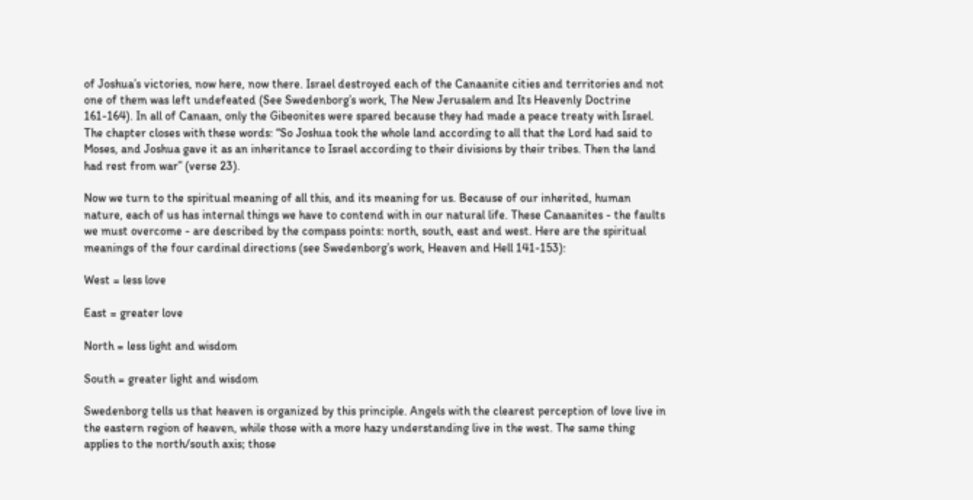of Joshua’s victories, now here, now there. Israel destroyed each of the Canaanite cities and territories and not one of them was left undefeated (See Swedenborg’s work, The New Jerusalem and Its Heavenly Doctrine 161-164). In all of Canaan, only the Gibeonites were spared because they had made a peace treaty with Israel. The chapter closes with these words: “So Joshua took the whole land according to all that the Lord had said to Moses, and Joshua gave it as an inheritance to Israel according to their divisions by their tribes. Then the land had rest from war” (verse 23).

Now we turn to the spiritual meaning of all this, and its meaning for us. Because of our inherited, human nature, each of us has internal things we have to contend with in our natural life. These Canaanites - the faults we must overcome - are described by the compass points: north, south, east and west. Here are the spiritual meanings of the four cardinal directions (see Swedenborg’s work, Heaven and Hell 141-153):

West = less love

East = greater love

North = less light and wisdom

South = greater light and wisdom

Swedenborg tells us that heaven is organized by this principle. Angels with the clearest perception of love live in the eastern region of heaven, while those with a more hazy understanding live in the west. The same thing applies to the north/south axis; those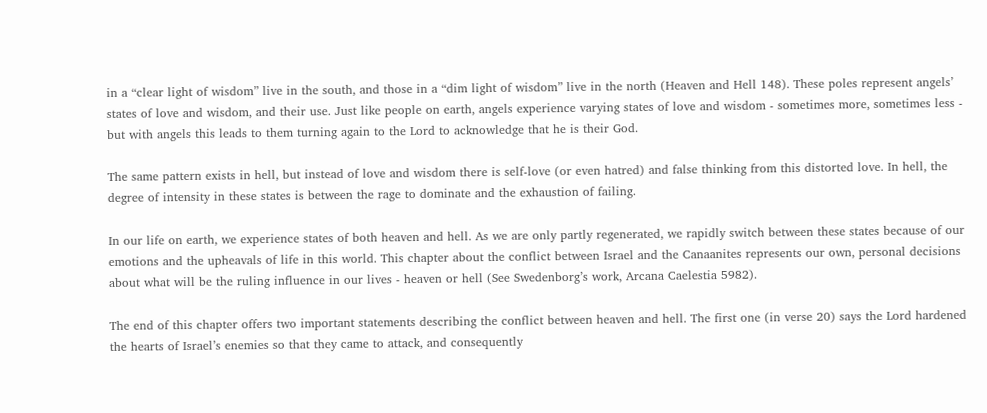in a “clear light of wisdom” live in the south, and those in a “dim light of wisdom” live in the north (Heaven and Hell 148). These poles represent angels’ states of love and wisdom, and their use. Just like people on earth, angels experience varying states of love and wisdom - sometimes more, sometimes less - but with angels this leads to them turning again to the Lord to acknowledge that he is their God.

The same pattern exists in hell, but instead of love and wisdom there is self-love (or even hatred) and false thinking from this distorted love. In hell, the degree of intensity in these states is between the rage to dominate and the exhaustion of failing.

In our life on earth, we experience states of both heaven and hell. As we are only partly regenerated, we rapidly switch between these states because of our emotions and the upheavals of life in this world. This chapter about the conflict between Israel and the Canaanites represents our own, personal decisions about what will be the ruling influence in our lives - heaven or hell (See Swedenborg’s work, Arcana Caelestia 5982).

The end of this chapter offers two important statements describing the conflict between heaven and hell. The first one (in verse 20) says the Lord hardened the hearts of Israel’s enemies so that they came to attack, and consequently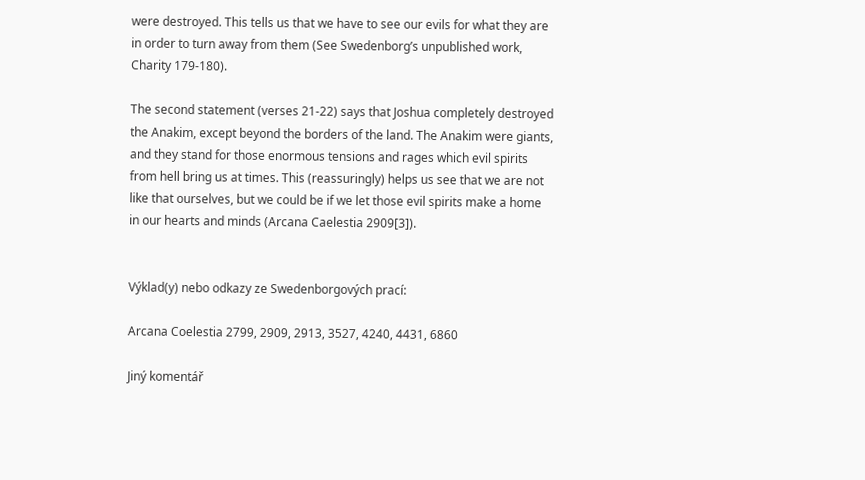were destroyed. This tells us that we have to see our evils for what they are in order to turn away from them (See Swedenborg’s unpublished work, Charity 179-180).

The second statement (verses 21-22) says that Joshua completely destroyed the Anakim, except beyond the borders of the land. The Anakim were giants, and they stand for those enormous tensions and rages which evil spirits from hell bring us at times. This (reassuringly) helps us see that we are not like that ourselves, but we could be if we let those evil spirits make a home in our hearts and minds (Arcana Caelestia 2909[3]).


Výklad(y) nebo odkazy ze Swedenborgových prací:

Arcana Coelestia 2799, 2909, 2913, 3527, 4240, 4431, 6860

Jiný komentář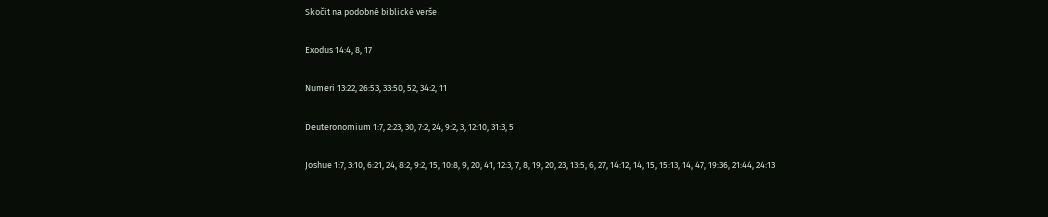Skočit na podobné biblické verše

Exodus 14:4, 8, 17

Numeri 13:22, 26:53, 33:50, 52, 34:2, 11

Deuteronomium 1:7, 2:23, 30, 7:2, 24, 9:2, 3, 12:10, 31:3, 5

Joshue 1:7, 3:10, 6:21, 24, 8:2, 9:2, 15, 10:8, 9, 20, 41, 12:3, 7, 8, 19, 20, 23, 13:5, 6, 27, 14:12, 14, 15, 15:13, 14, 47, 19:36, 21:44, 24:13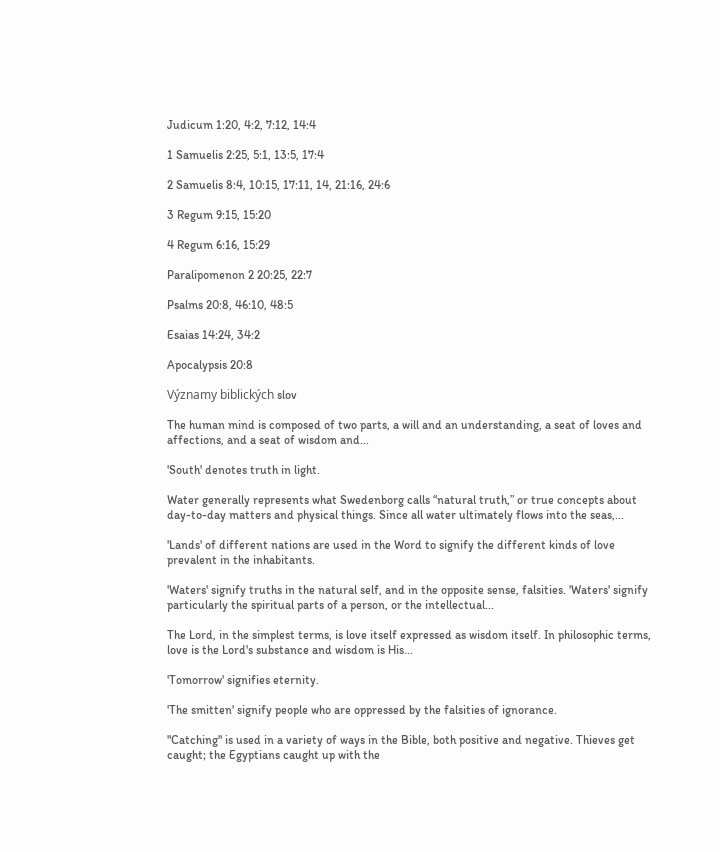Judicum 1:20, 4:2, 7:12, 14:4

1 Samuelis 2:25, 5:1, 13:5, 17:4

2 Samuelis 8:4, 10:15, 17:11, 14, 21:16, 24:6

3 Regum 9:15, 15:20

4 Regum 6:16, 15:29

Paralipomenon 2 20:25, 22:7

Psalms 20:8, 46:10, 48:5

Esaias 14:24, 34:2

Apocalypsis 20:8

Významy biblických slov

The human mind is composed of two parts, a will and an understanding, a seat of loves and affections, and a seat of wisdom and...

'South' denotes truth in light.

Water generally represents what Swedenborg calls “natural truth,” or true concepts about day-to-day matters and physical things. Since all water ultimately flows into the seas,...

'Lands' of different nations are used in the Word to signify the different kinds of love prevalent in the inhabitants.

'Waters' signify truths in the natural self, and in the opposite sense, falsities. 'Waters' signify particularly the spiritual parts of a person, or the intellectual...

The Lord, in the simplest terms, is love itself expressed as wisdom itself. In philosophic terms, love is the Lord's substance and wisdom is His...

'Tomorrow' signifies eternity.

'The smitten' signify people who are oppressed by the falsities of ignorance.

"Catching" is used in a variety of ways in the Bible, both positive and negative. Thieves get caught; the Egyptians caught up with the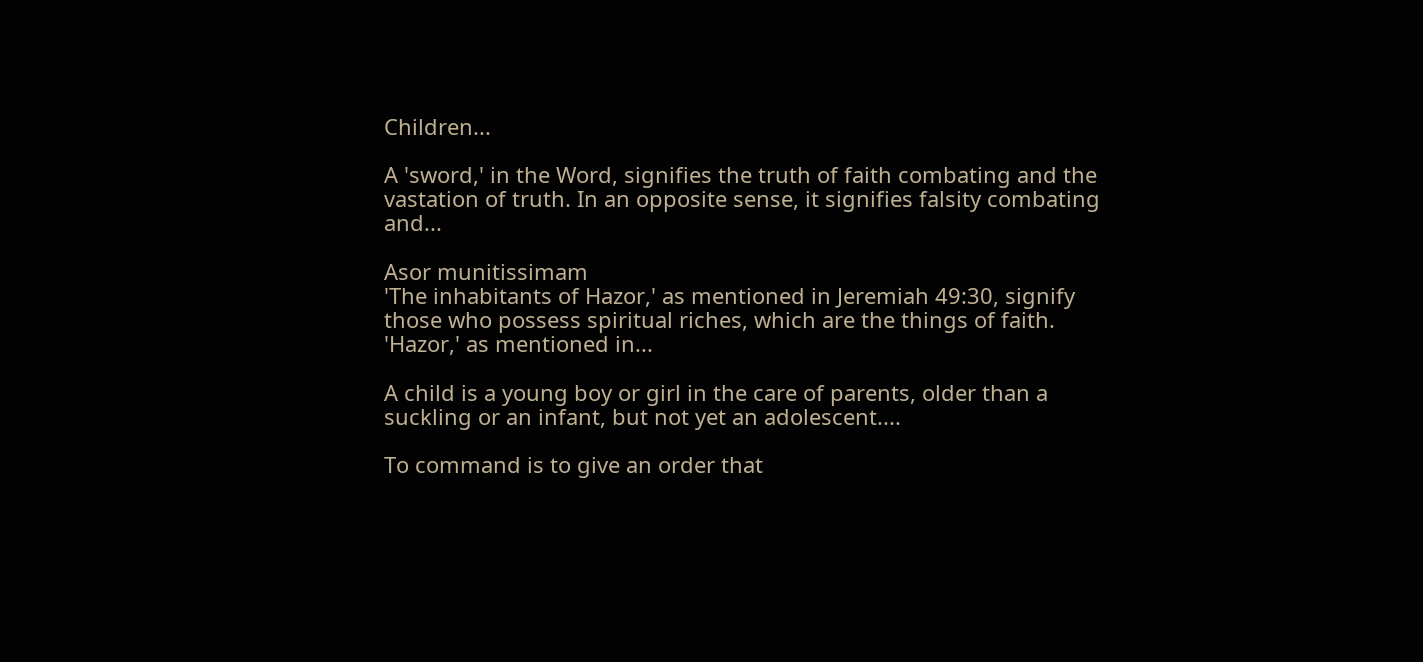Children...

A 'sword,' in the Word, signifies the truth of faith combating and the vastation of truth. In an opposite sense, it signifies falsity combating and...

Asor munitissimam
'The inhabitants of Hazor,' as mentioned in Jeremiah 49:30, signify those who possess spiritual riches, which are the things of faith. 'Hazor,' as mentioned in...

A child is a young boy or girl in the care of parents, older than a suckling or an infant, but not yet an adolescent....

To command is to give an order that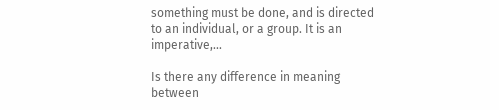something must be done, and is directed to an individual, or a group. It is an imperative,...

Is there any difference in meaning between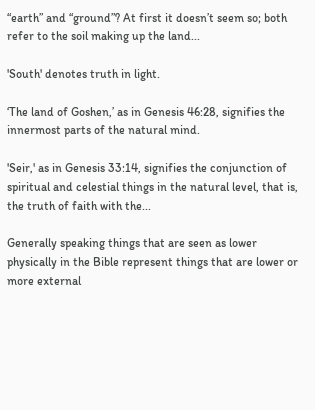“earth” and “ground”? At first it doesn’t seem so; both refer to the soil making up the land...

'South' denotes truth in light.

‘The land of Goshen,’ as in Genesis 46:28, signifies the innermost parts of the natural mind.

'Seir,' as in Genesis 33:14, signifies the conjunction of spiritual and celestial things in the natural level, that is, the truth of faith with the...

Generally speaking things that are seen as lower physically in the Bible represent things that are lower or more external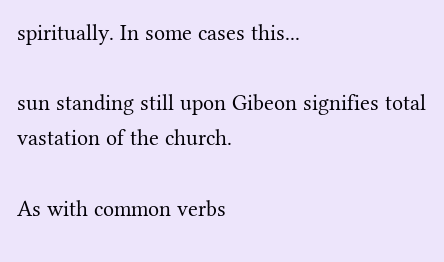spiritually. In some cases this...

sun standing still upon Gibeon signifies total vastation of the church.

As with common verbs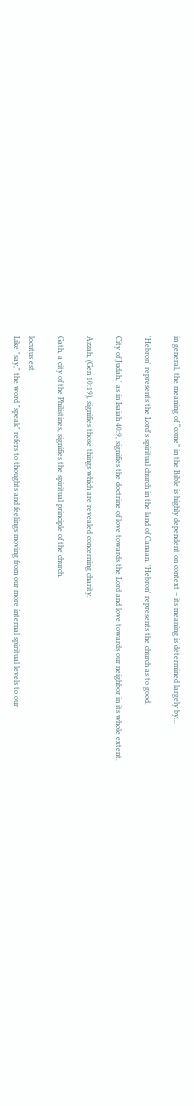in general, the meaning of “come” in the Bible is highly dependent on context – its meaning is determined largely by...

'Hebron' represents the Lord's spiritual church in the land of Canaan. 'Hebron' represents the church as to good.

City of Judah,' as in Isaiah 40:9, signifies the doctrine of love towards the Lord and love towards our neighbor in its whole extent.

Azzah, (Gen 10:19), signifies those things which are revealed concerning charity.

Gath, a city of the Philistines, signifies the spiritual principle of the church.

locutus est
Like "say," the word "speak" refers to thoughts and feelings moving from our more internal spiritual levels to our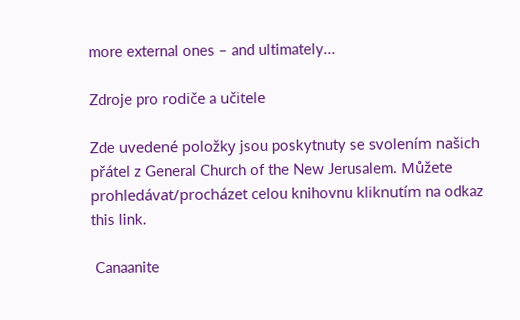more external ones – and ultimately...

Zdroje pro rodiče a učitele

Zde uvedené položky jsou poskytnuty se svolením našich přátel z General Church of the New Jerusalem. Můžete prohledávat/procházet celou knihovnu kliknutím na odkaz this link.

 Canaanite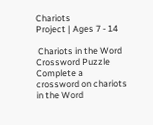Chariots
Project | Ages 7 - 14

 Chariots in the Word Crossword Puzzle
Complete a crossword on chariots in the Word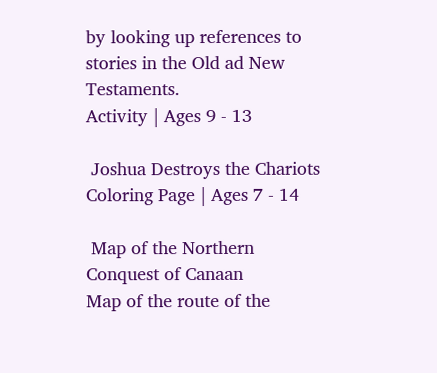by looking up references to stories in the Old ad New Testaments.
Activity | Ages 9 - 13

 Joshua Destroys the Chariots
Coloring Page | Ages 7 - 14

 Map of the Northern Conquest of Canaan
Map of the route of the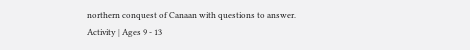northern conquest of Canaan with questions to answer.
Activity | Ages 9 - 13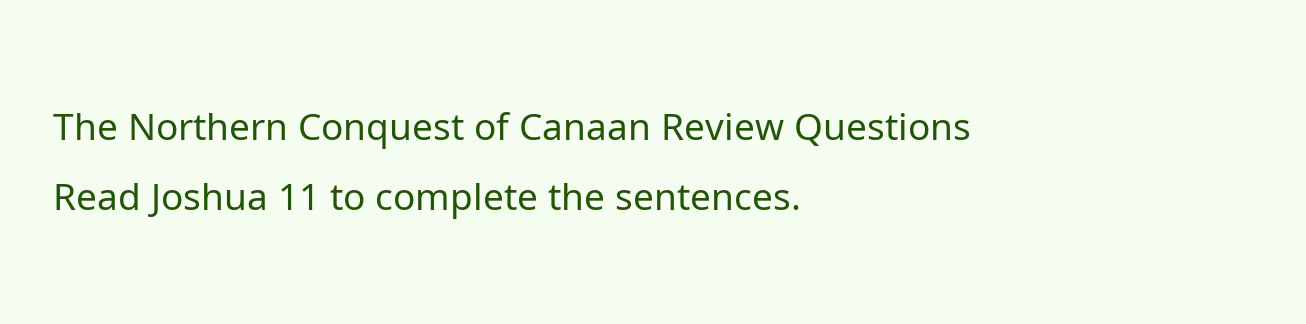The Northern Conquest of Canaan Review Questions
Read Joshua 11 to complete the sentences.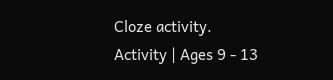Cloze activity.
Activity | Ages 9 - 13